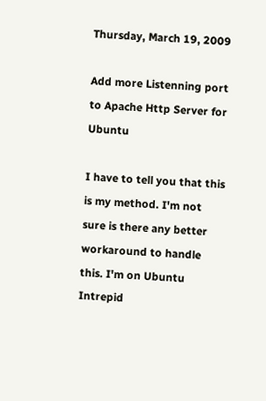Thursday, March 19, 2009

Add more Listenning port to Apache Http Server for Ubuntu

I have to tell you that this is my method. I'm not sure is there any better workaround to handle this. I'm on Ubuntu Intrepid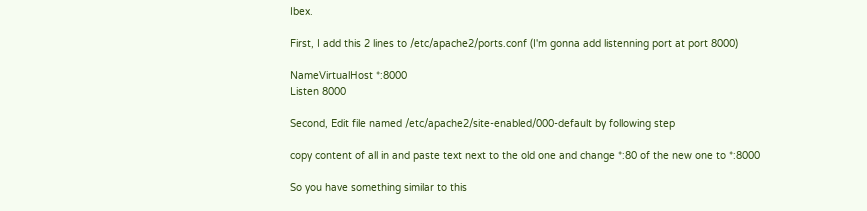Ibex.

First, I add this 2 lines to /etc/apache2/ports.conf (I'm gonna add listenning port at port 8000)

NameVirtualHost *:8000
Listen 8000

Second, Edit file named /etc/apache2/site-enabled/000-default by following step

copy content of all in and paste text next to the old one and change *:80 of the new one to *:8000

So you have something similar to this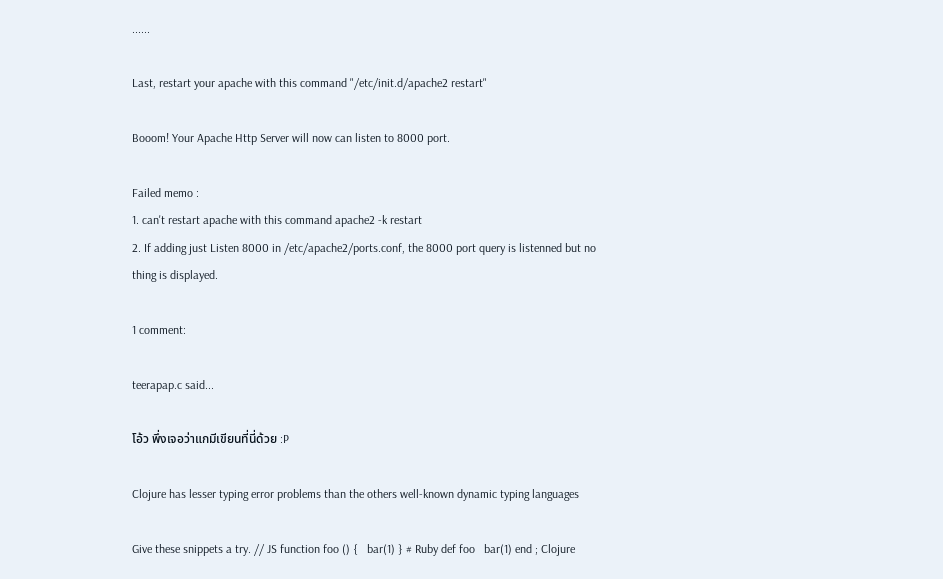......

Last, restart your apache with this command "/etc/init.d/apache2 restart"

Booom! Your Apache Http Server will now can listen to 8000 port.

Failed memo :
1. can't restart apache with this command apache2 -k restart
2. If adding just Listen 8000 in /etc/apache2/ports.conf, the 8000 port query is listenned but no thing is displayed.

1 comment:

teerapap.c said...

โอ้ว พึ่งเจอว่าแกมีเขียนที่นี่ด้วย :P

Clojure has lesser typing error problems than the others well-known dynamic typing languages

Give these snippets a try. // JS function foo () {   bar(1) } # Ruby def foo   bar(1) end ; Clojure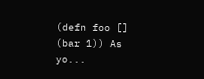(defn foo []    (bar 1)) As yo...